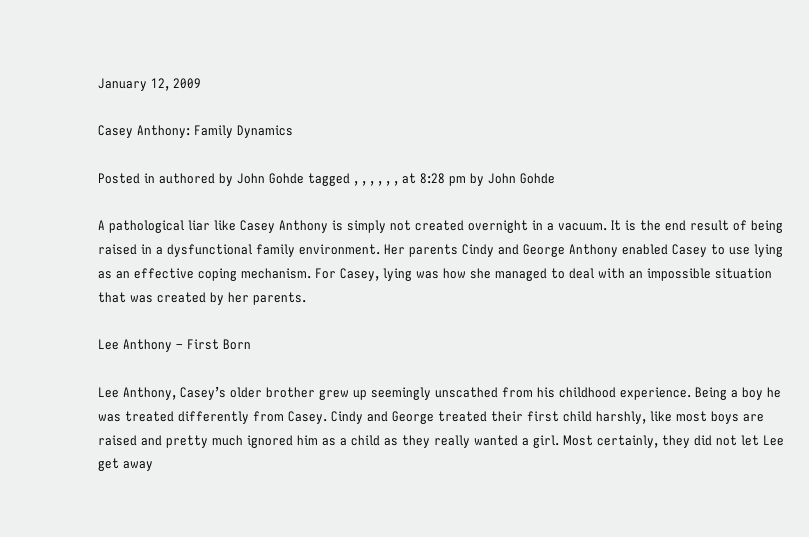January 12, 2009

Casey Anthony: Family Dynamics

Posted in authored by John Gohde tagged , , , , , , at 8:28 pm by John Gohde

A pathological liar like Casey Anthony is simply not created overnight in a vacuum. It is the end result of being raised in a dysfunctional family environment. Her parents Cindy and George Anthony enabled Casey to use lying as an effective coping mechanism. For Casey, lying was how she managed to deal with an impossible situation that was created by her parents.

Lee Anthony – First Born

Lee Anthony, Casey’s older brother grew up seemingly unscathed from his childhood experience. Being a boy he was treated differently from Casey. Cindy and George treated their first child harshly, like most boys are raised and pretty much ignored him as a child as they really wanted a girl. Most certainly, they did not let Lee get away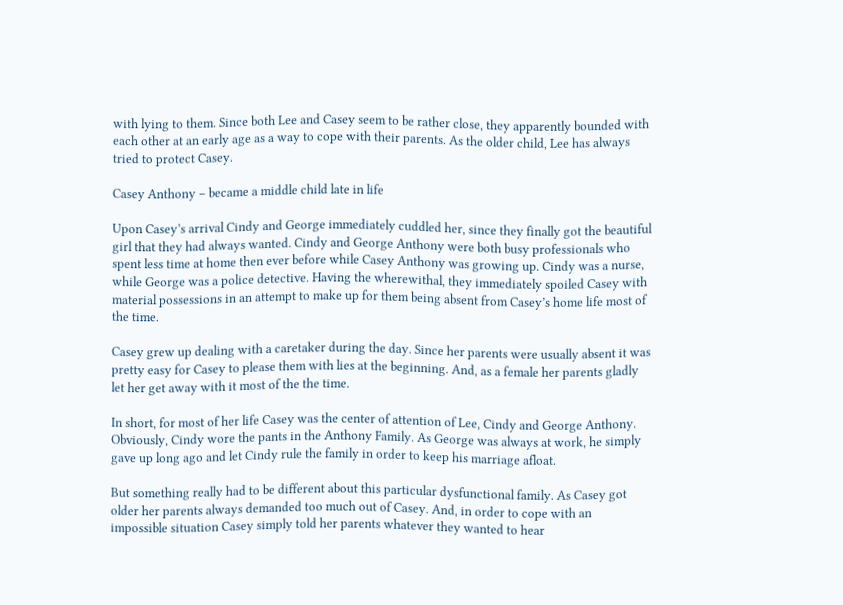with lying to them. Since both Lee and Casey seem to be rather close, they apparently bounded with each other at an early age as a way to cope with their parents. As the older child, Lee has always tried to protect Casey.

Casey Anthony – became a middle child late in life

Upon Casey’s arrival Cindy and George immediately cuddled her, since they finally got the beautiful girl that they had always wanted. Cindy and George Anthony were both busy professionals who spent less time at home then ever before while Casey Anthony was growing up. Cindy was a nurse, while George was a police detective. Having the wherewithal, they immediately spoiled Casey with material possessions in an attempt to make up for them being absent from Casey’s home life most of the time.

Casey grew up dealing with a caretaker during the day. Since her parents were usually absent it was pretty easy for Casey to please them with lies at the beginning. And, as a female her parents gladly let her get away with it most of the the time.

In short, for most of her life Casey was the center of attention of Lee, Cindy and George Anthony. Obviously, Cindy wore the pants in the Anthony Family. As George was always at work, he simply gave up long ago and let Cindy rule the family in order to keep his marriage afloat.

But something really had to be different about this particular dysfunctional family. As Casey got older her parents always demanded too much out of Casey. And, in order to cope with an impossible situation Casey simply told her parents whatever they wanted to hear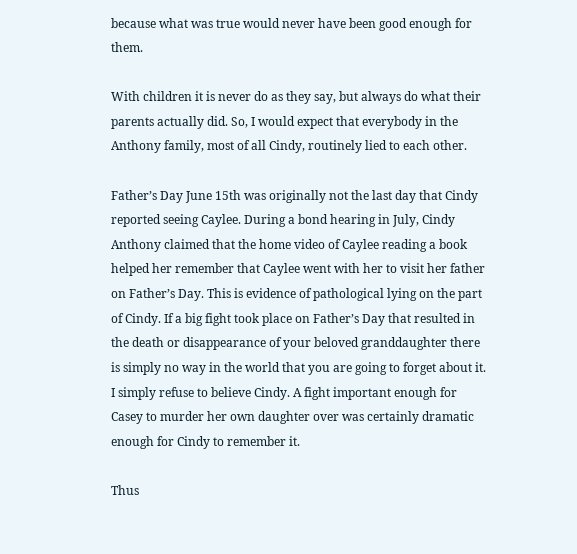because what was true would never have been good enough for them.

With children it is never do as they say, but always do what their parents actually did. So, I would expect that everybody in the Anthony family, most of all Cindy, routinely lied to each other.

Father’s Day June 15th was originally not the last day that Cindy reported seeing Caylee. During a bond hearing in July, Cindy Anthony claimed that the home video of Caylee reading a book helped her remember that Caylee went with her to visit her father on Father’s Day. This is evidence of pathological lying on the part of Cindy. If a big fight took place on Father’s Day that resulted in the death or disappearance of your beloved granddaughter there is simply no way in the world that you are going to forget about it. I simply refuse to believe Cindy. A fight important enough for Casey to murder her own daughter over was certainly dramatic enough for Cindy to remember it.

Thus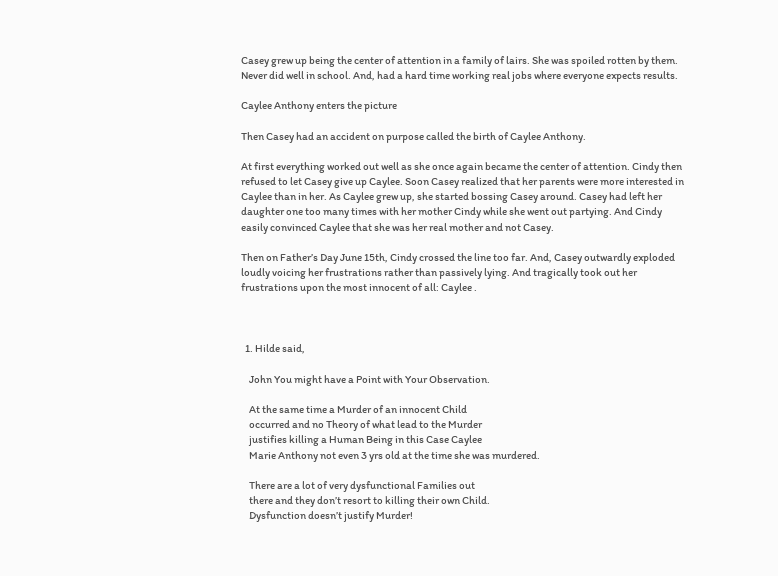Casey grew up being the center of attention in a family of lairs. She was spoiled rotten by them. Never did well in school. And, had a hard time working real jobs where everyone expects results.

Caylee Anthony enters the picture

Then Casey had an accident on purpose called the birth of Caylee Anthony.

At first everything worked out well as she once again became the center of attention. Cindy then refused to let Casey give up Caylee. Soon Casey realized that her parents were more interested in Caylee than in her. As Caylee grew up, she started bossing Casey around. Casey had left her daughter one too many times with her mother Cindy while she went out partying. And Cindy easily convinced Caylee that she was her real mother and not Casey.

Then on Father’s Day June 15th, Cindy crossed the line too far. And, Casey outwardly exploded loudly voicing her frustrations rather than passively lying. And tragically took out her frustrations upon the most innocent of all: Caylee .



  1. Hilde said,

    John You might have a Point with Your Observation.

    At the same time a Murder of an innocent Child
    occurred and no Theory of what lead to the Murder
    justifies killing a Human Being in this Case Caylee
    Marie Anthony not even 3 yrs old at the time she was murdered.

    There are a lot of very dysfunctional Families out
    there and they don’t resort to killing their own Child.
    Dysfunction doesn’t justify Murder!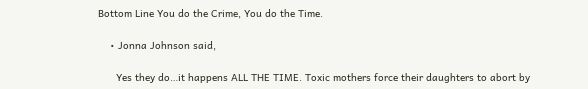Bottom Line You do the Crime, You do the Time.

    • Jonna Johnson said,

      Yes they do…it happens ALL THE TIME. Toxic mothers force their daughters to abort by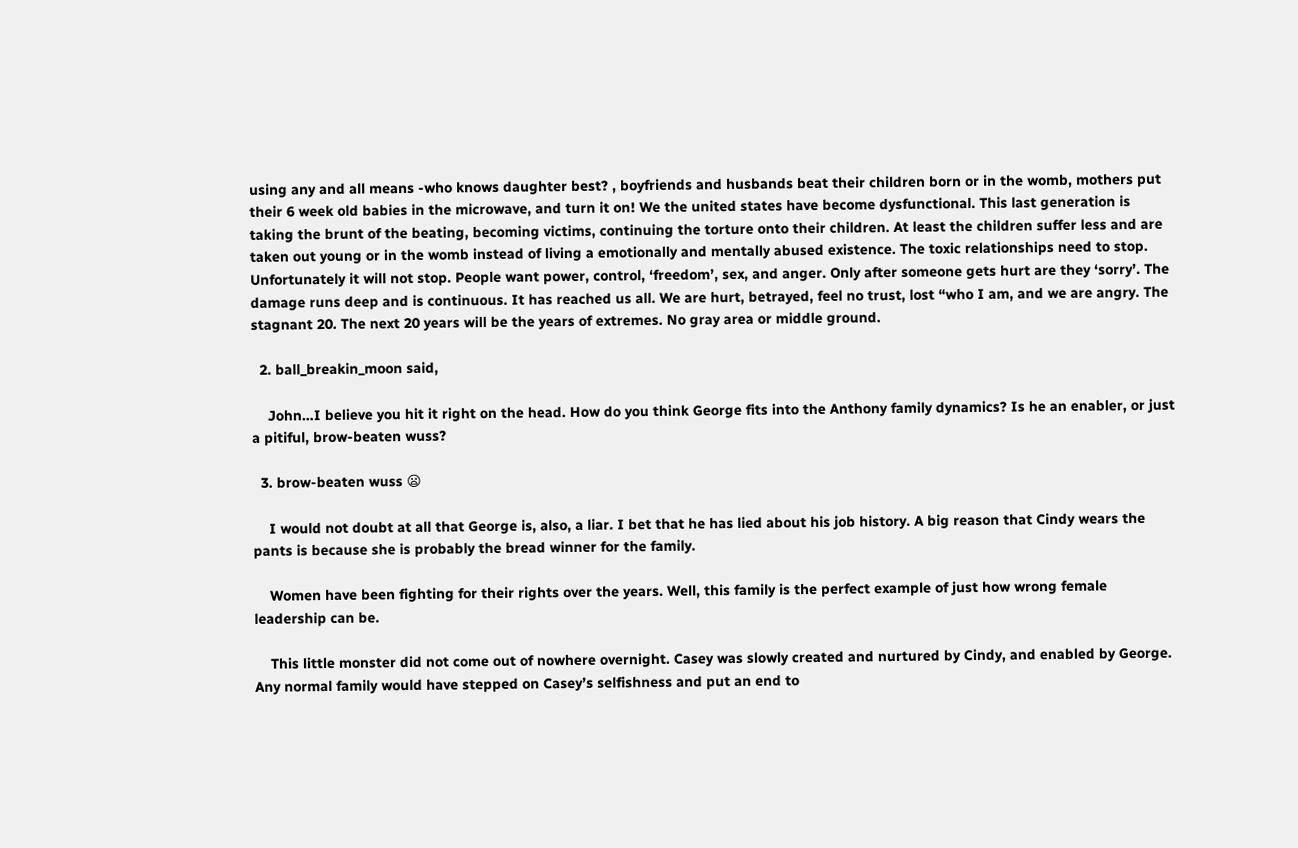using any and all means -who knows daughter best? , boyfriends and husbands beat their children born or in the womb, mothers put their 6 week old babies in the microwave, and turn it on! We the united states have become dysfunctional. This last generation is taking the brunt of the beating, becoming victims, continuing the torture onto their children. At least the children suffer less and are taken out young or in the womb instead of living a emotionally and mentally abused existence. The toxic relationships need to stop. Unfortunately it will not stop. People want power, control, ‘freedom’, sex, and anger. Only after someone gets hurt are they ‘sorry’. The damage runs deep and is continuous. It has reached us all. We are hurt, betrayed, feel no trust, lost “who I am, and we are angry. The stagnant 20. The next 20 years will be the years of extremes. No gray area or middle ground.

  2. ball_breakin_moon said,

    John…I believe you hit it right on the head. How do you think George fits into the Anthony family dynamics? Is he an enabler, or just a pitiful, brow-beaten wuss?

  3. brow-beaten wuss 😦

    I would not doubt at all that George is, also, a liar. I bet that he has lied about his job history. A big reason that Cindy wears the pants is because she is probably the bread winner for the family.

    Women have been fighting for their rights over the years. Well, this family is the perfect example of just how wrong female leadership can be.

    This little monster did not come out of nowhere overnight. Casey was slowly created and nurtured by Cindy, and enabled by George. Any normal family would have stepped on Casey’s selfishness and put an end to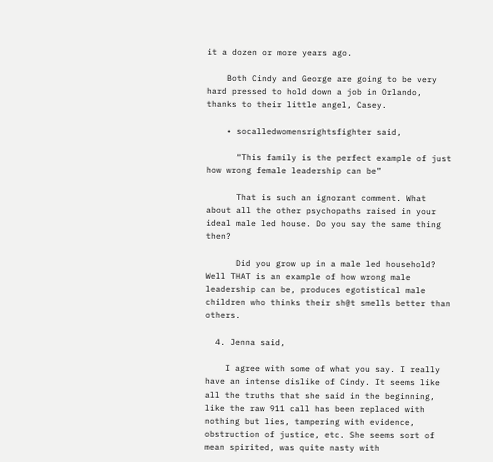it a dozen or more years ago.

    Both Cindy and George are going to be very hard pressed to hold down a job in Orlando, thanks to their little angel, Casey.

    • socalledwomensrightsfighter said,

      “This family is the perfect example of just how wrong female leadership can be”

      That is such an ignorant comment. What about all the other psychopaths raised in your ideal male led house. Do you say the same thing then?

      Did you grow up in a male led household? Well THAT is an example of how wrong male leadership can be, produces egotistical male children who thinks their sh@t smells better than others.

  4. Jenna said,

    I agree with some of what you say. I really have an intense dislike of Cindy. It seems like all the truths that she said in the beginning, like the raw 911 call has been replaced with nothing but lies, tampering with evidence, obstruction of justice, etc. She seems sort of mean spirited, was quite nasty with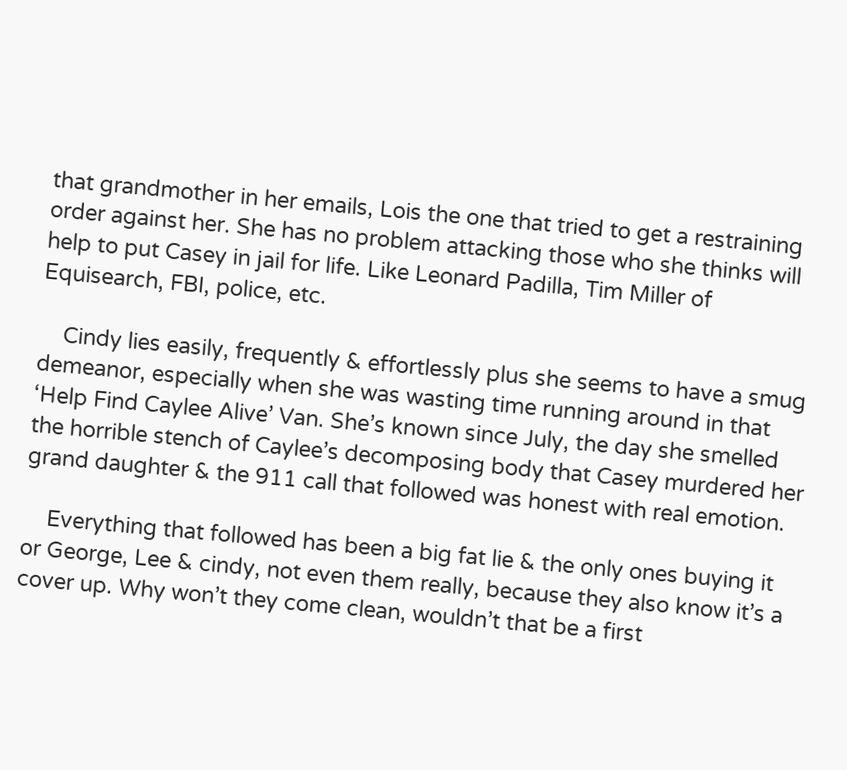that grandmother in her emails, Lois the one that tried to get a restraining order against her. She has no problem attacking those who she thinks will help to put Casey in jail for life. Like Leonard Padilla, Tim Miller of Equisearch, FBI, police, etc.

    Cindy lies easily, frequently & effortlessly plus she seems to have a smug demeanor, especially when she was wasting time running around in that ‘Help Find Caylee Alive’ Van. She’s known since July, the day she smelled the horrible stench of Caylee’s decomposing body that Casey murdered her grand daughter & the 911 call that followed was honest with real emotion.

    Everything that followed has been a big fat lie & the only ones buying it or George, Lee & cindy, not even them really, because they also know it’s a cover up. Why won’t they come clean, wouldn’t that be a first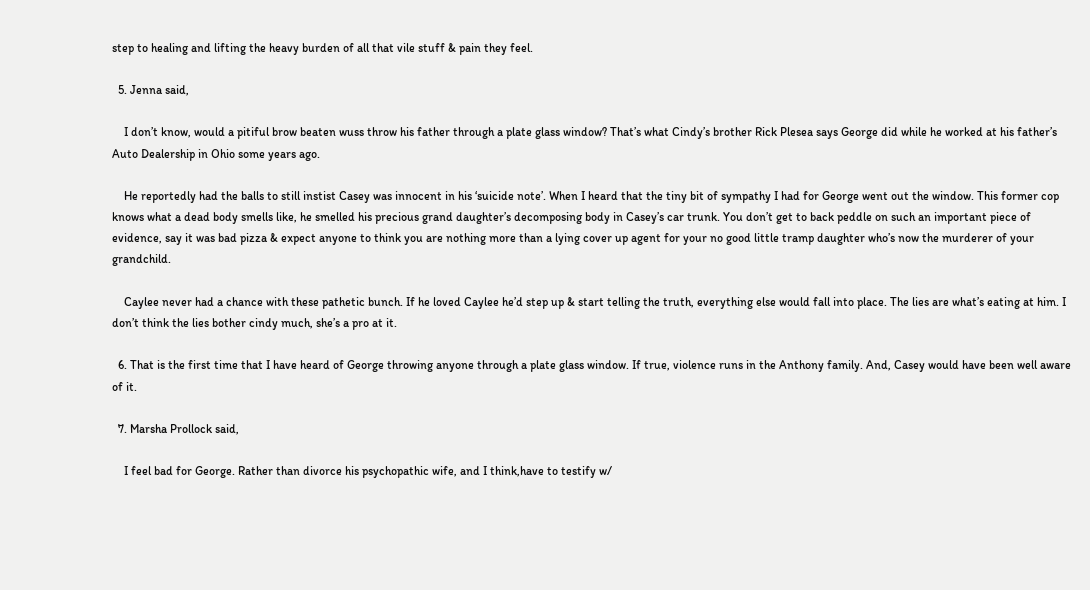step to healing and lifting the heavy burden of all that vile stuff & pain they feel.

  5. Jenna said,

    I don’t know, would a pitiful brow beaten wuss throw his father through a plate glass window? That’s what Cindy’s brother Rick Plesea says George did while he worked at his father’s Auto Dealership in Ohio some years ago.

    He reportedly had the balls to still instist Casey was innocent in his ‘suicide note’. When I heard that the tiny bit of sympathy I had for George went out the window. This former cop knows what a dead body smells like, he smelled his precious grand daughter’s decomposing body in Casey’s car trunk. You don’t get to back peddle on such an important piece of evidence, say it was bad pizza & expect anyone to think you are nothing more than a lying cover up agent for your no good little tramp daughter who’s now the murderer of your grandchild.

    Caylee never had a chance with these pathetic bunch. If he loved Caylee he’d step up & start telling the truth, everything else would fall into place. The lies are what’s eating at him. I don’t think the lies bother cindy much, she’s a pro at it.

  6. That is the first time that I have heard of George throwing anyone through a plate glass window. If true, violence runs in the Anthony family. And, Casey would have been well aware of it.

  7. Marsha Prollock said,

    I feel bad for George. Rather than divorce his psychopathic wife, and I think,have to testify w/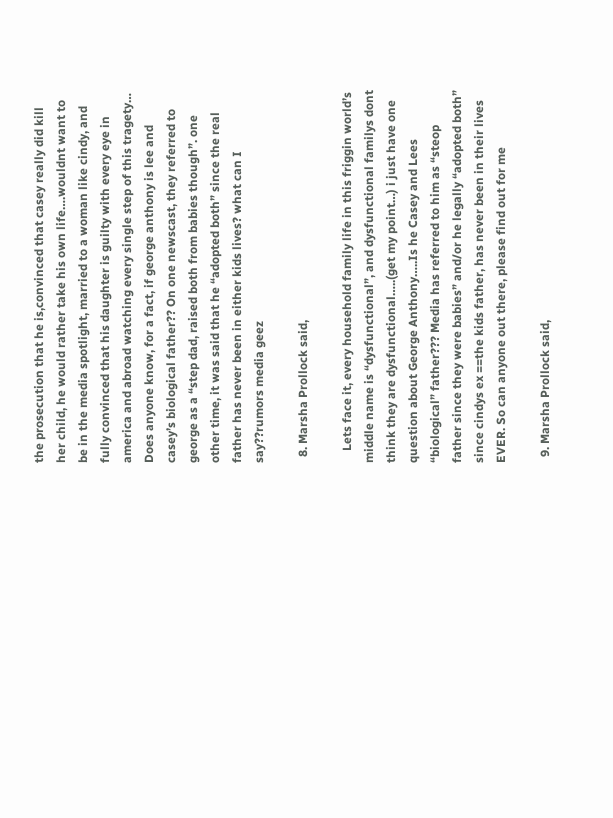the prosecution that he is,convinced that casey really did kill her child, he would rather take his own life….wouldnt want to be in the media spotlight, married to a woman like cindy, and fully convinced that his daughter is guilty with every eye in america and abroad watching every single step of this tragety… Does anyone know, for a fact, if george anthony is lee and casey’s biological father?? On one newscast, they referred to george as a “step dad, raised both from babies though”. one other time, it was said that he “adopted both” since the real father has never been in either kids lives? what can I say??rumors media geez

  8. Marsha Prollock said,

    Lets face it, every household family life in this friggin world’s middle name is “dysfunctional”, and dysfunctional familys dont think they are dysfunctional…..(get my point…) i just have one question about George Anthony…..Is he Casey and Lees “biological” father??? Media has referred to him as “steop father since they were babies” and/or he legally “adopted both” since cindys ex ==the kids father, has never been in their lives EVER. So can anyone out there, please find out for me

  9. Marsha Prollock said,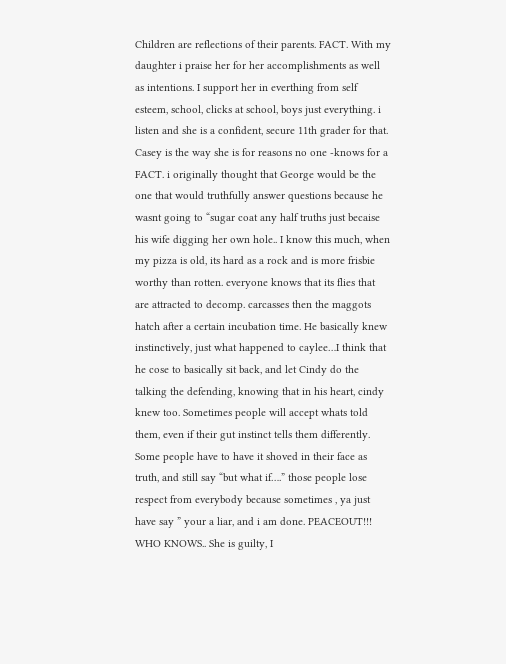Children are reflections of their parents. FACT. With my daughter i praise her for her accomplishments as well as intentions. I support her in everthing from self esteem, school, clicks at school, boys just everything. i listen and she is a confident, secure 11th grader for that. Casey is the way she is for reasons no one -knows for a FACT. i originally thought that George would be the one that would truthfully answer questions because he wasnt going to “sugar coat any half truths just becaise his wife digging her own hole.. I know this much, when my pizza is old, its hard as a rock and is more frisbie worthy than rotten. everyone knows that its flies that are attracted to decomp. carcasses then the maggots hatch after a certain incubation time. He basically knew instinctively, just what happened to caylee…I think that he cose to basically sit back, and let Cindy do the talking the defending, knowing that in his heart, cindy knew too. Sometimes people will accept whats told them, even if their gut instinct tells them differently. Some people have to have it shoved in their face as truth, and still say “but what if….” those people lose respect from everybody because sometimes , ya just have say ” your a liar, and i am done. PEACEOUT!!! WHO KNOWS.. She is guilty, I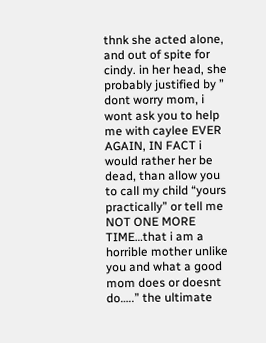thnk she acted alone, and out of spite for cindy. in her head, she probably justified by ” dont worry mom, i wont ask you to help me with caylee EVER AGAIN, IN FACT i would rather her be dead, than allow you to call my child “yours practically” or tell me NOT ONE MORE TIME…that i am a horrible mother unlike you and what a good mom does or doesnt do…..” the ultimate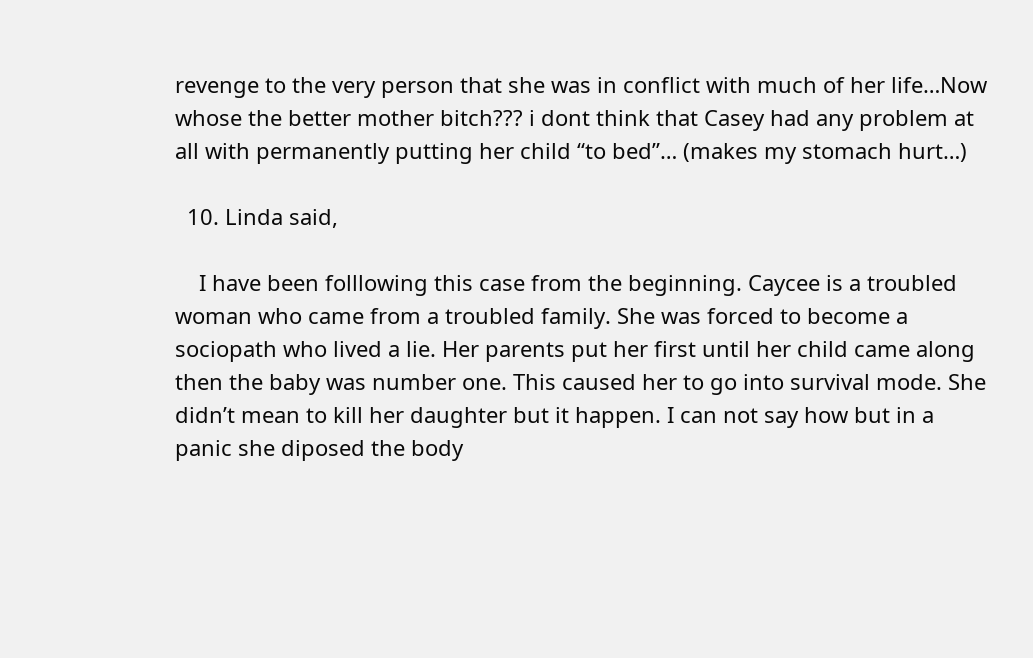revenge to the very person that she was in conflict with much of her life…Now whose the better mother bitch??? i dont think that Casey had any problem at all with permanently putting her child “to bed”… (makes my stomach hurt…)

  10. Linda said,

    I have been folllowing this case from the beginning. Caycee is a troubled woman who came from a troubled family. She was forced to become a sociopath who lived a lie. Her parents put her first until her child came along then the baby was number one. This caused her to go into survival mode. She didn’t mean to kill her daughter but it happen. I can not say how but in a panic she diposed the body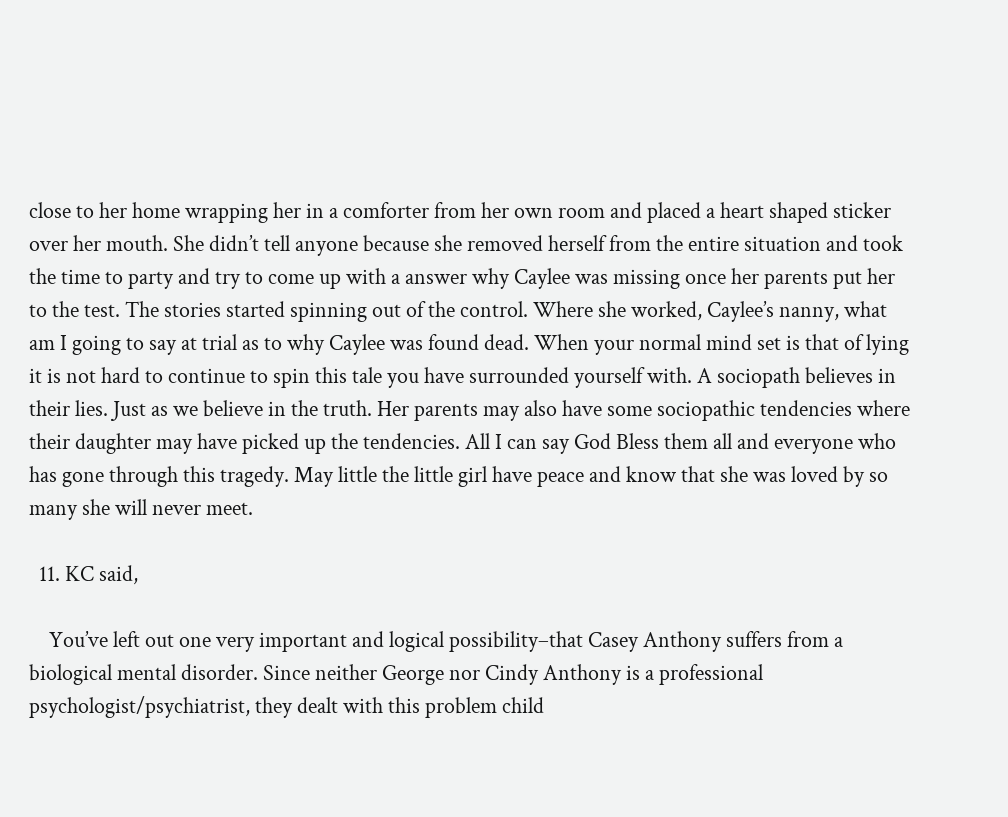close to her home wrapping her in a comforter from her own room and placed a heart shaped sticker over her mouth. She didn’t tell anyone because she removed herself from the entire situation and took the time to party and try to come up with a answer why Caylee was missing once her parents put her to the test. The stories started spinning out of the control. Where she worked, Caylee’s nanny, what am I going to say at trial as to why Caylee was found dead. When your normal mind set is that of lying it is not hard to continue to spin this tale you have surrounded yourself with. A sociopath believes in their lies. Just as we believe in the truth. Her parents may also have some sociopathic tendencies where their daughter may have picked up the tendencies. All I can say God Bless them all and everyone who has gone through this tragedy. May little the little girl have peace and know that she was loved by so many she will never meet.

  11. KC said,

    You’ve left out one very important and logical possibility–that Casey Anthony suffers from a biological mental disorder. Since neither George nor Cindy Anthony is a professional psychologist/psychiatrist, they dealt with this problem child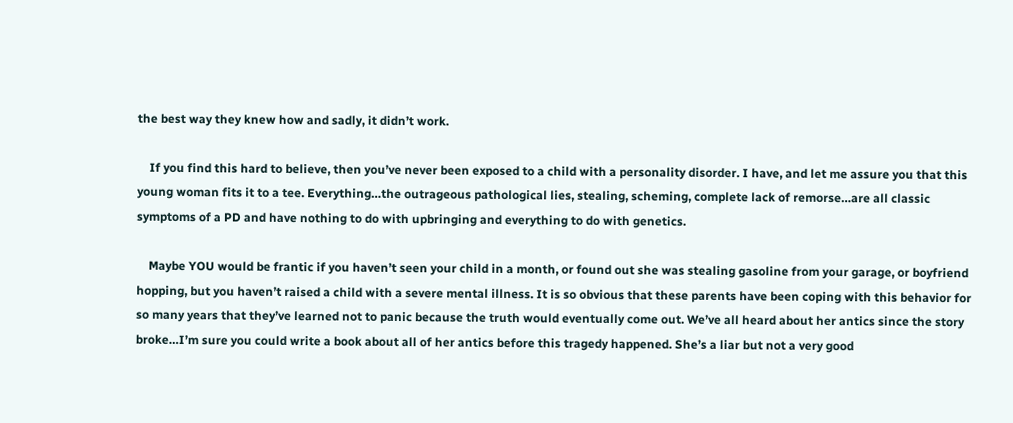the best way they knew how and sadly, it didn’t work.

    If you find this hard to believe, then you’ve never been exposed to a child with a personality disorder. I have, and let me assure you that this young woman fits it to a tee. Everything…the outrageous pathological lies, stealing, scheming, complete lack of remorse…are all classic symptoms of a PD and have nothing to do with upbringing and everything to do with genetics.

    Maybe YOU would be frantic if you haven’t seen your child in a month, or found out she was stealing gasoline from your garage, or boyfriend hopping, but you haven’t raised a child with a severe mental illness. It is so obvious that these parents have been coping with this behavior for so many years that they’ve learned not to panic because the truth would eventually come out. We’ve all heard about her antics since the story broke…I’m sure you could write a book about all of her antics before this tragedy happened. She’s a liar but not a very good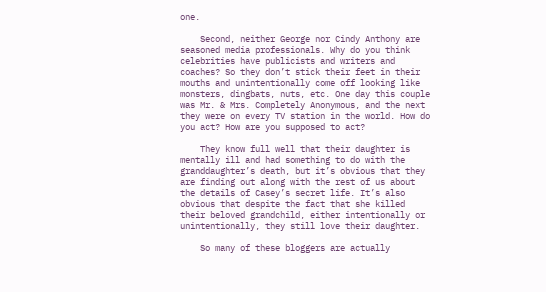one.

    Second, neither George nor Cindy Anthony are seasoned media professionals. Why do you think celebrities have publicists and writers and coaches? So they don’t stick their feet in their mouths and unintentionally come off looking like monsters, dingbats, nuts, etc. One day this couple was Mr. & Mrs. Completely Anonymous, and the next they were on every TV station in the world. How do you act? How are you supposed to act?

    They know full well that their daughter is mentally ill and had something to do with the granddaughter’s death, but it’s obvious that they are finding out along with the rest of us about the details of Casey’s secret life. It’s also obvious that despite the fact that she killed their beloved grandchild, either intentionally or unintentionally, they still love their daughter.

    So many of these bloggers are actually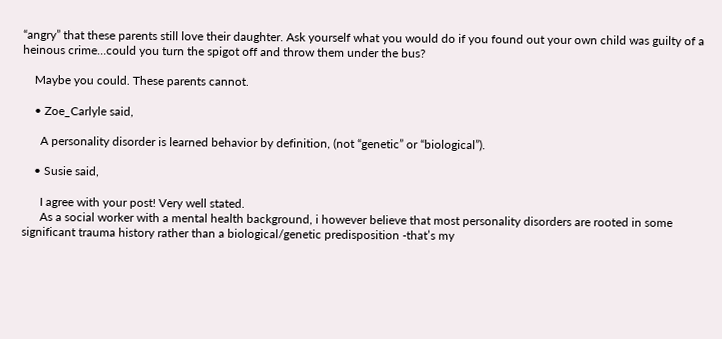“angry” that these parents still love their daughter. Ask yourself what you would do if you found out your own child was guilty of a heinous crime…could you turn the spigot off and throw them under the bus?

    Maybe you could. These parents cannot.

    • Zoe_Carlyle said,

      A personality disorder is learned behavior by definition, (not “genetic” or “biological”).

    • Susie said,

      I agree with your post! Very well stated.
      As a social worker with a mental health background, i however believe that most personality disorders are rooted in some significant trauma history rather than a biological/genetic predisposition -that’s my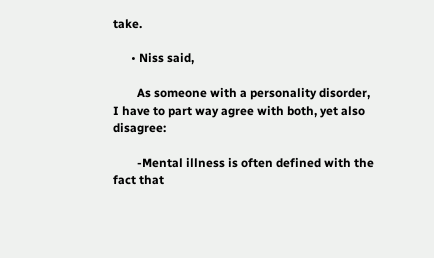take.

      • Niss said,

        As someone with a personality disorder, I have to part way agree with both, yet also disagree:

        -Mental illness is often defined with the fact that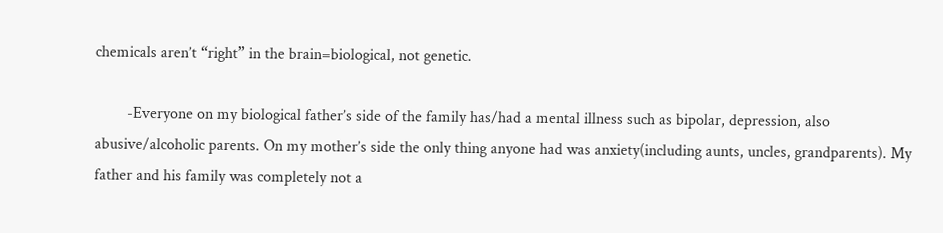chemicals aren’t “right” in the brain=biological, not genetic.

        -Everyone on my biological father’s side of the family has/had a mental illness such as bipolar, depression, also abusive/alcoholic parents. On my mother’s side the only thing anyone had was anxiety(including aunts, uncles, grandparents). My father and his family was completely not a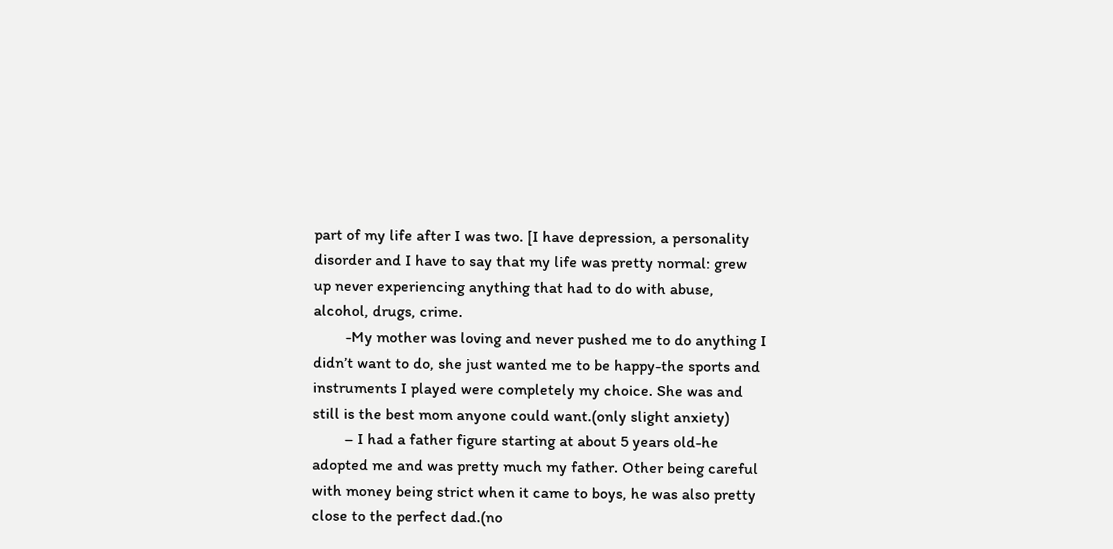part of my life after I was two. [I have depression, a personality disorder and I have to say that my life was pretty normal: grew up never experiencing anything that had to do with abuse, alcohol, drugs, crime.
        -My mother was loving and never pushed me to do anything I didn’t want to do, she just wanted me to be happy-the sports and instruments I played were completely my choice. She was and still is the best mom anyone could want.(only slight anxiety)
        – I had a father figure starting at about 5 years old-he adopted me and was pretty much my father. Other being careful with money being strict when it came to boys, he was also pretty close to the perfect dad.(no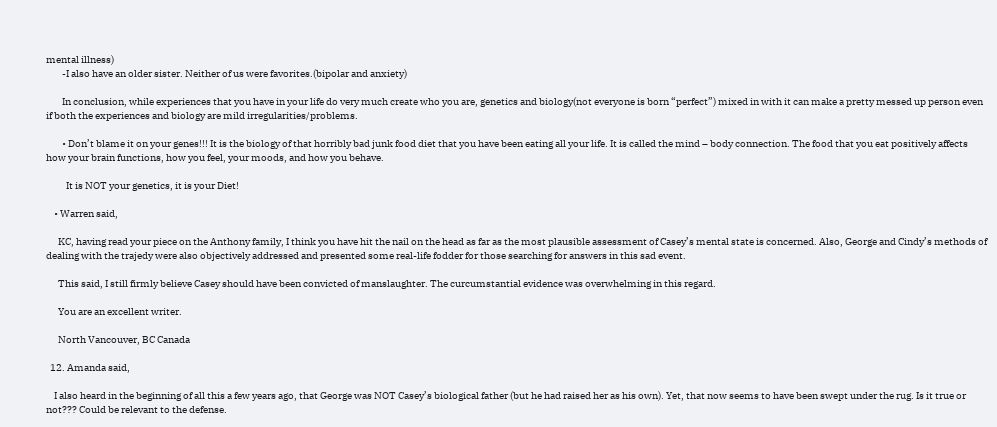mental illness)
        -I also have an older sister. Neither of us were favorites.(bipolar and anxiety)

        In conclusion, while experiences that you have in your life do very much create who you are, genetics and biology(not everyone is born “perfect”) mixed in with it can make a pretty messed up person even if both the experiences and biology are mild irregularities/problems.

        • Don’t blame it on your genes!!! It is the biology of that horribly bad junk food diet that you have been eating all your life. It is called the mind – body connection. The food that you eat positively affects how your brain functions, how you feel, your moods, and how you behave.

          It is NOT your genetics, it is your Diet!

    • Warren said,

      KC, having read your piece on the Anthony family, I think you have hit the nail on the head as far as the most plausible assessment of Casey’s mental state is concerned. Also, George and Cindy’s methods of dealing with the trajedy were also objectively addressed and presented some real-life fodder for those searching for answers in this sad event.

      This said, I still firmly believe Casey should have been convicted of manslaughter. The curcumstantial evidence was overwhelming in this regard.

      You are an excellent writer.

      North Vancouver, BC Canada

  12. Amanda said,

    I also heard in the beginning of all this a few years ago, that George was NOT Casey’s biological father (but he had raised her as his own). Yet, that now seems to have been swept under the rug. Is it true or not??? Could be relevant to the defense.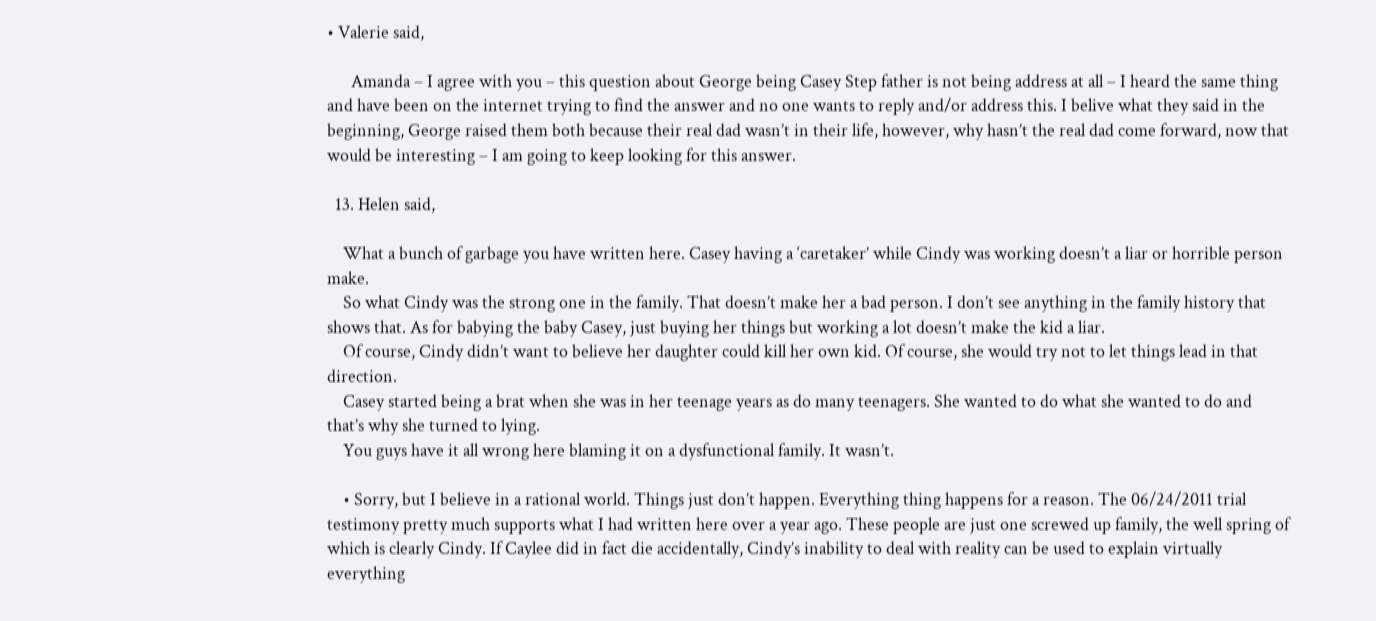• Valerie said,

      Amanda – I agree with you – this question about George being Casey Step father is not being address at all – I heard the same thing and have been on the internet trying to find the answer and no one wants to reply and/or address this. I belive what they said in the beginning, George raised them both because their real dad wasn’t in their life, however, why hasn’t the real dad come forward, now that would be interesting – I am going to keep looking for this answer.

  13. Helen said,

    What a bunch of garbage you have written here. Casey having a ‘caretaker’ while Cindy was working doesn’t a liar or horrible person make.
    So what Cindy was the strong one in the family. That doesn’t make her a bad person. I don’t see anything in the family history that shows that. As for babying the baby Casey, just buying her things but working a lot doesn’t make the kid a liar.
    Of course, Cindy didn’t want to believe her daughter could kill her own kid. Of course, she would try not to let things lead in that direction.
    Casey started being a brat when she was in her teenage years as do many teenagers. She wanted to do what she wanted to do and that’s why she turned to lying.
    You guys have it all wrong here blaming it on a dysfunctional family. It wasn’t.

    • Sorry, but I believe in a rational world. Things just don’t happen. Everything thing happens for a reason. The 06/24/2011 trial testimony pretty much supports what I had written here over a year ago. These people are just one screwed up family, the well spring of which is clearly Cindy. If Caylee did in fact die accidentally, Cindy’s inability to deal with reality can be used to explain virtually everything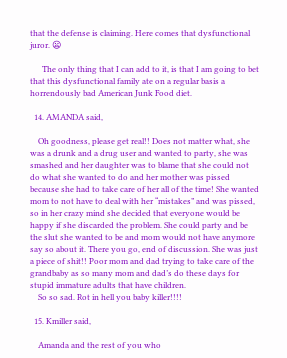that the defense is claiming. Here comes that dysfunctional juror. 😦

      The only thing that I can add to it, is that I am going to bet that this dysfunctional family ate on a regular basis a horrendously bad American Junk Food diet.

  14. AMANDA said,

    Oh goodness, please get real!! Does not matter what, she was a drunk and a drug user and wanted to party, she was smashed and her daughter was to blame that she could not do what she wanted to do and her mother was pissed because she had to take care of her all of the time! She wanted mom to not have to deal with her “mistakes” and was pissed, so in her crazy mind she decided that everyone would be happy if she discarded the problem. She could party and be the slut she wanted to be and mom would not have anymore say so about it. There you go, end of discussion. She was just a piece of shit!! Poor mom and dad trying to take care of the grandbaby as so many mom and dad’s do these days for stupid immature adults that have children.
    So so sad. Rot in hell you baby killer!!!!

  15. Kmiller said,

    Amanda and the rest of you who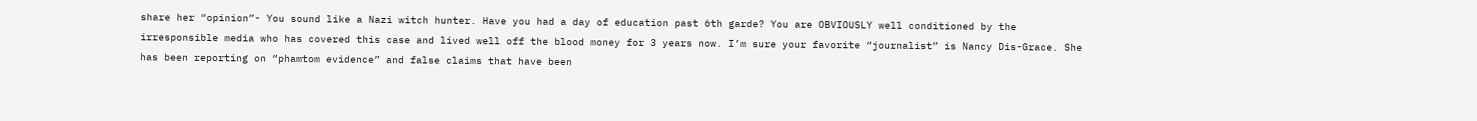share her “opinion”- You sound like a Nazi witch hunter. Have you had a day of education past 6th garde? You are OBVIOUSLY well conditioned by the irresponsible media who has covered this case and lived well off the blood money for 3 years now. I’m sure your favorite “journalist” is Nancy Dis-Grace. She has been reporting on “phamtom evidence” and false claims that have been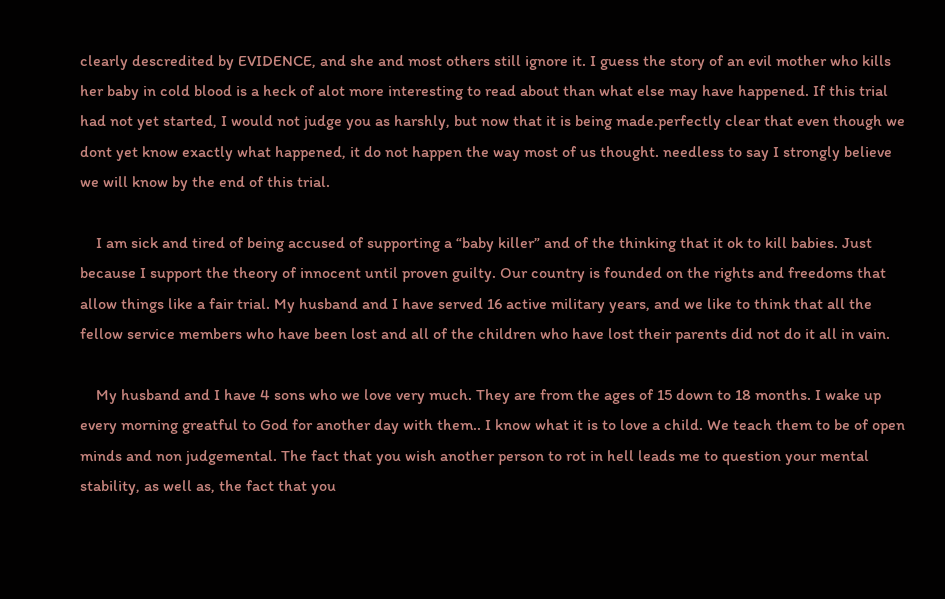clearly descredited by EVIDENCE, and she and most others still ignore it. I guess the story of an evil mother who kills her baby in cold blood is a heck of alot more interesting to read about than what else may have happened. If this trial had not yet started, I would not judge you as harshly, but now that it is being made.perfectly clear that even though we dont yet know exactly what happened, it do not happen the way most of us thought. needless to say I strongly believe we will know by the end of this trial.

    I am sick and tired of being accused of supporting a “baby killer” and of the thinking that it ok to kill babies. Just because I support the theory of innocent until proven guilty. Our country is founded on the rights and freedoms that allow things like a fair trial. My husband and I have served 16 active military years, and we like to think that all the fellow service members who have been lost and all of the children who have lost their parents did not do it all in vain.

    My husband and I have 4 sons who we love very much. They are from the ages of 15 down to 18 months. I wake up every morning greatful to God for another day with them.. I know what it is to love a child. We teach them to be of open minds and non judgemental. The fact that you wish another person to rot in hell leads me to question your mental stability, as well as, the fact that you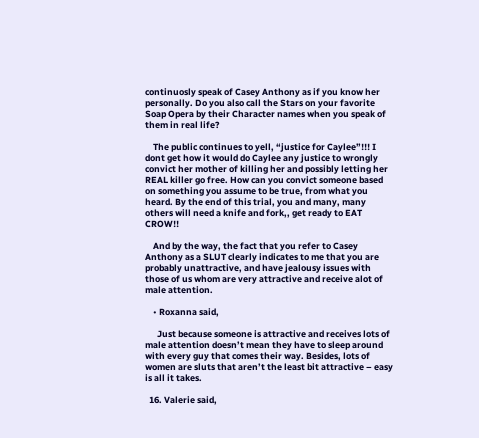continuosly speak of Casey Anthony as if you know her personally. Do you also call the Stars on your favorite Soap Opera by their Character names when you speak of them in real life?

    The public continues to yell, “justice for Caylee”!!! I dont get how it would do Caylee any justice to wrongly convict her mother of killing her and possibly letting her REAL killer go free. How can you convict someone based on something you assume to be true, from what you heard. By the end of this trial, you and many, many others will need a knife and fork,, get ready to EAT CROW!!

    And by the way, the fact that you refer to Casey Anthony as a SLUT clearly indicates to me that you are probably unattractive, and have jealousy issues with those of us whom are very attractive and receive alot of male attention.

    • Roxanna said,

      Just because someone is attractive and receives lots of male attention doesn’t mean they have to sleep around with every guy that comes their way. Besides, lots of women are sluts that aren’t the least bit attractive – easy is all it takes.

  16. Valerie said,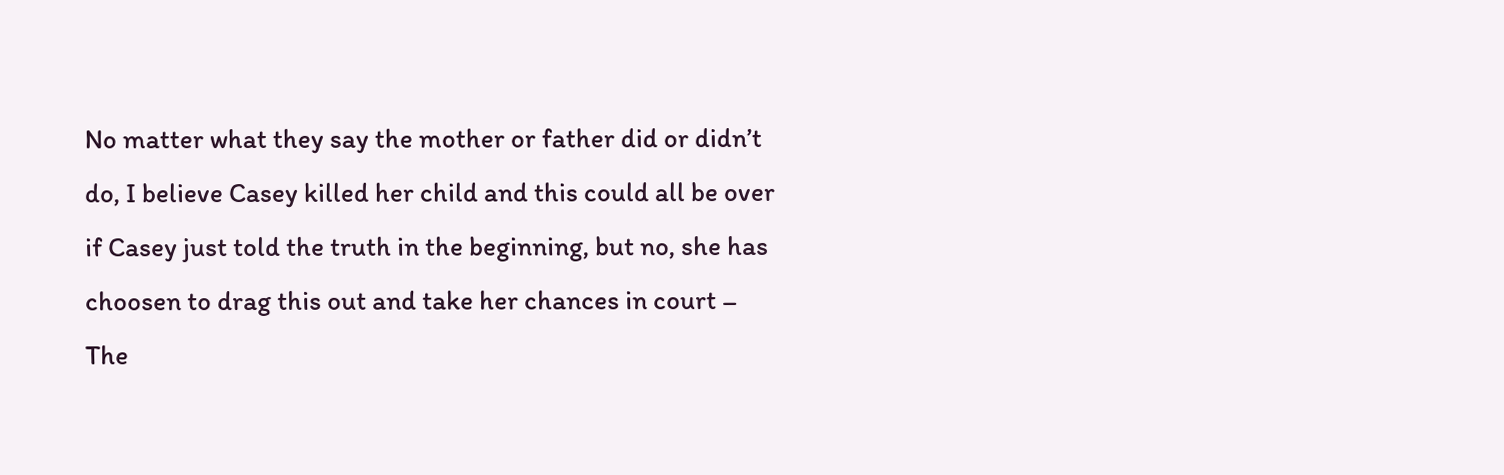No matter what they say the mother or father did or didn’t do, I believe Casey killed her child and this could all be over if Casey just told the truth in the beginning, but no, she has choosen to drag this out and take her chances in court – The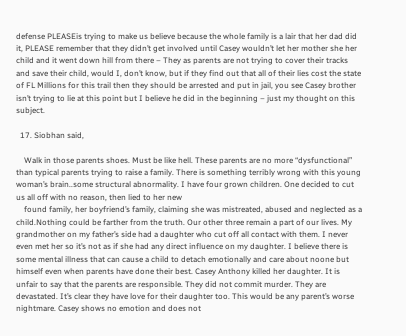defense PLEASEis trying to make us believe because the whole family is a lair that her dad did it, PLEASE remember that they didn’t get involved until Casey wouldn’t let her mother she her child and it went down hill from there – They as parents are not trying to cover their tracks and save their child, would I, don’t know, but if they find out that all of their lies cost the state of FL Millions for this trail then they should be arrested and put in jail, you see Casey brother isn’t trying to lie at this point but I believe he did in the beginning – just my thought on this subject.

  17. Siobhan said,

    Walk in those parents shoes. Must be like hell. These parents are no more “dysfunctional” than typical parents trying to raise a family. There is something terribly wrong with this young woman’s brain..some structural abnormality. I have four grown children. One decided to cut us all off with no reason, then lied to her new
    found family, her boyfriend’s family, claiming she was mistreated, abused and neglected as a child.Nothing could be farther from the truth. Our other three remain a part of our lives. My grandmother on my father’s side had a daughter who cut off all contact with them. I never even met her so it’s not as if she had any direct influence on my daughter. I believe there is some mental illness that can cause a child to detach emotionally and care about noone but himself even when parents have done their best. Casey Anthony killed her daughter. It is unfair to say that the parents are responsible. They did not commit murder. They are devastated. It’s clear they have love for their daughter too. This would be any parent’s worse nightmare. Casey shows no emotion and does not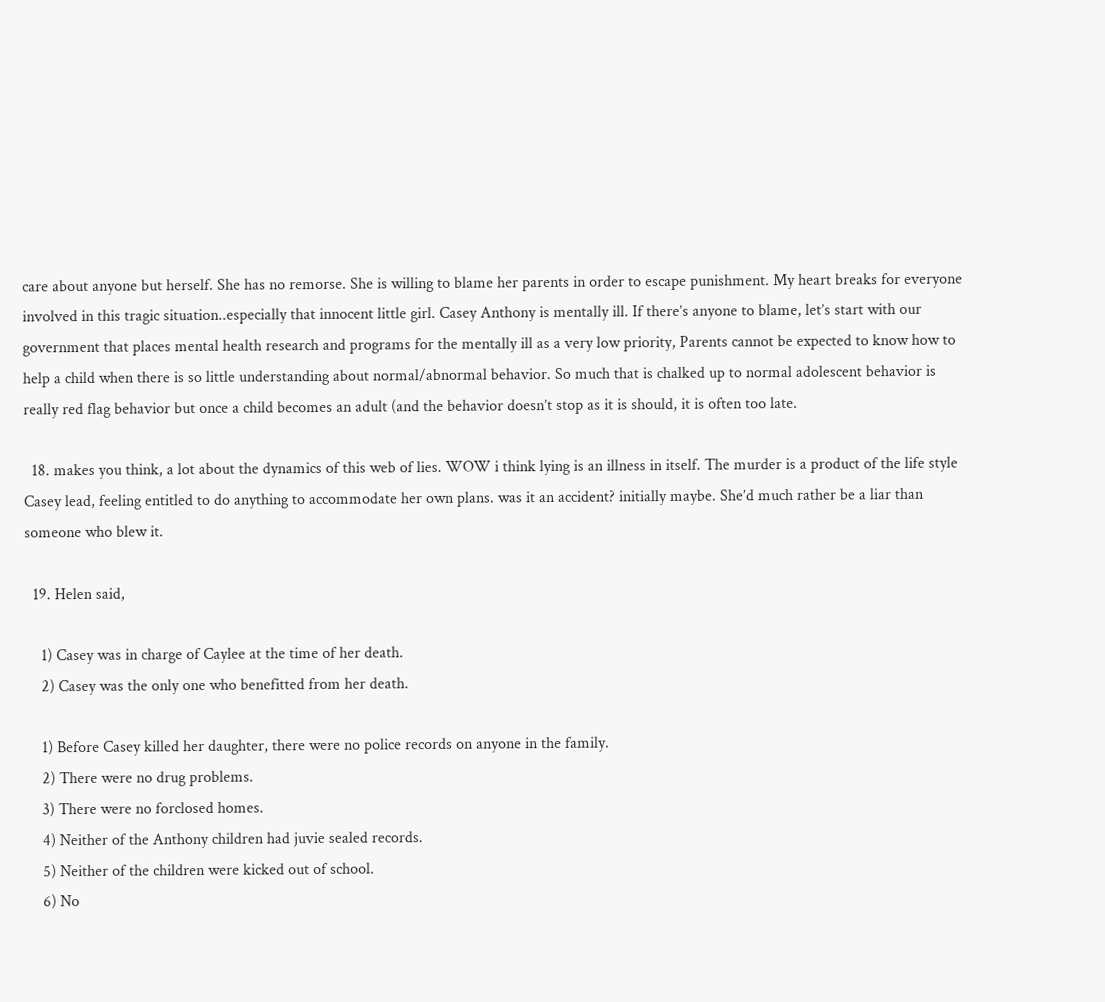care about anyone but herself. She has no remorse. She is willing to blame her parents in order to escape punishment. My heart breaks for everyone involved in this tragic situation..especially that innocent little girl. Casey Anthony is mentally ill. If there’s anyone to blame, let’s start with our government that places mental health research and programs for the mentally ill as a very low priority, Parents cannot be expected to know how to help a child when there is so little understanding about normal/abnormal behavior. So much that is chalked up to normal adolescent behavior is really red flag behavior but once a child becomes an adult (and the behavior doesn’t stop as it is should, it is often too late.

  18. makes you think, a lot about the dynamics of this web of lies. WOW i think lying is an illness in itself. The murder is a product of the life style Casey lead, feeling entitled to do anything to accommodate her own plans. was it an accident? initially maybe. She’d much rather be a liar than someone who blew it.

  19. Helen said,

    1) Casey was in charge of Caylee at the time of her death.
    2) Casey was the only one who benefitted from her death.

    1) Before Casey killed her daughter, there were no police records on anyone in the family.
    2) There were no drug problems.
    3) There were no forclosed homes.
    4) Neither of the Anthony children had juvie sealed records.
    5) Neither of the children were kicked out of school.
    6) No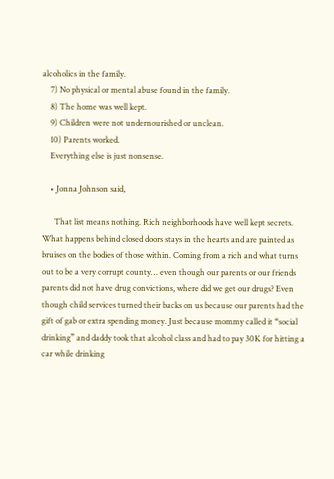alcoholics in the family.
    7) No physical or mental abuse found in the family.
    8) The home was well kept.
    9) Children were not undernourished or unclean.
    10) Parents worked.
    Everything else is just nonsense.

    • Jonna Johnson said,

      That list means nothing. Rich neighborhoods have well kept secrets. What happens behind closed doors stays in the hearts and are painted as bruises on the bodies of those within. Coming from a rich and what turns out to be a very corrupt county… even though our parents or our friends parents did not have drug convictions, where did we get our drugs? Even though child services turned their backs on us because our parents had the gift of gab or extra spending money. Just because mommy called it “social drinking” and daddy took that alcohol class and had to pay 30K for hitting a car while drinking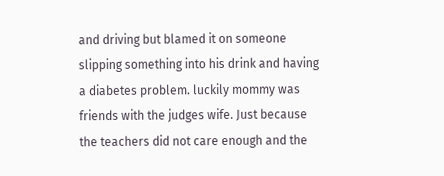and driving but blamed it on someone slipping something into his drink and having a diabetes problem. luckily mommy was friends with the judges wife. Just because the teachers did not care enough and the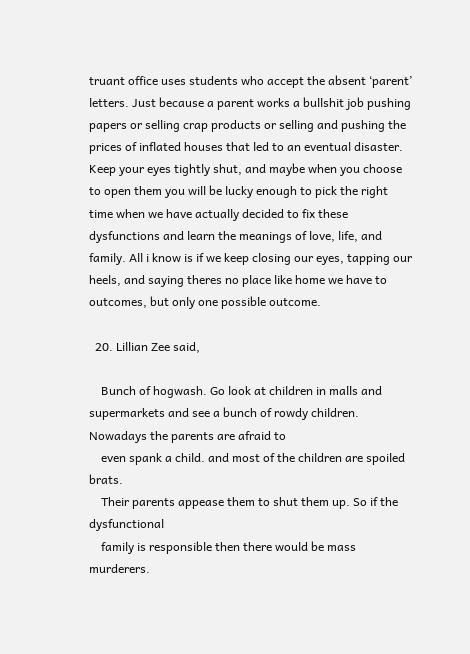truant office uses students who accept the absent ‘parent’ letters. Just because a parent works a bullshit job pushing papers or selling crap products or selling and pushing the prices of inflated houses that led to an eventual disaster. Keep your eyes tightly shut, and maybe when you choose to open them you will be lucky enough to pick the right time when we have actually decided to fix these dysfunctions and learn the meanings of love, life, and family. All i know is if we keep closing our eyes, tapping our heels, and saying theres no place like home we have to outcomes, but only one possible outcome.

  20. Lillian Zee said,

    Bunch of hogwash. Go look at children in malls and supermarkets and see a bunch of rowdy children. Nowadays the parents are afraid to
    even spank a child. and most of the children are spoiled brats.
    Their parents appease them to shut them up. So if the dysfunctional
    family is responsible then there would be mass murderers.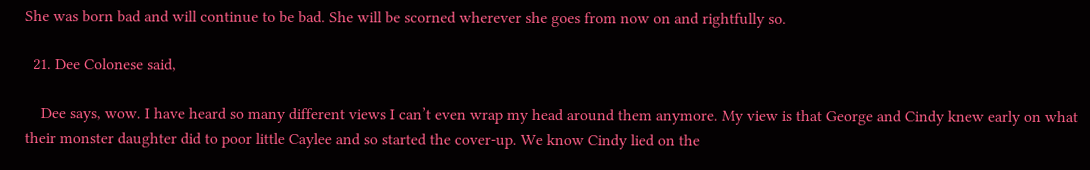She was born bad and will continue to be bad. She will be scorned wherever she goes from now on and rightfully so.

  21. Dee Colonese said,

    Dee says, wow. I have heard so many different views I can’t even wrap my head around them anymore. My view is that George and Cindy knew early on what their monster daughter did to poor little Caylee and so started the cover-up. We know Cindy lied on the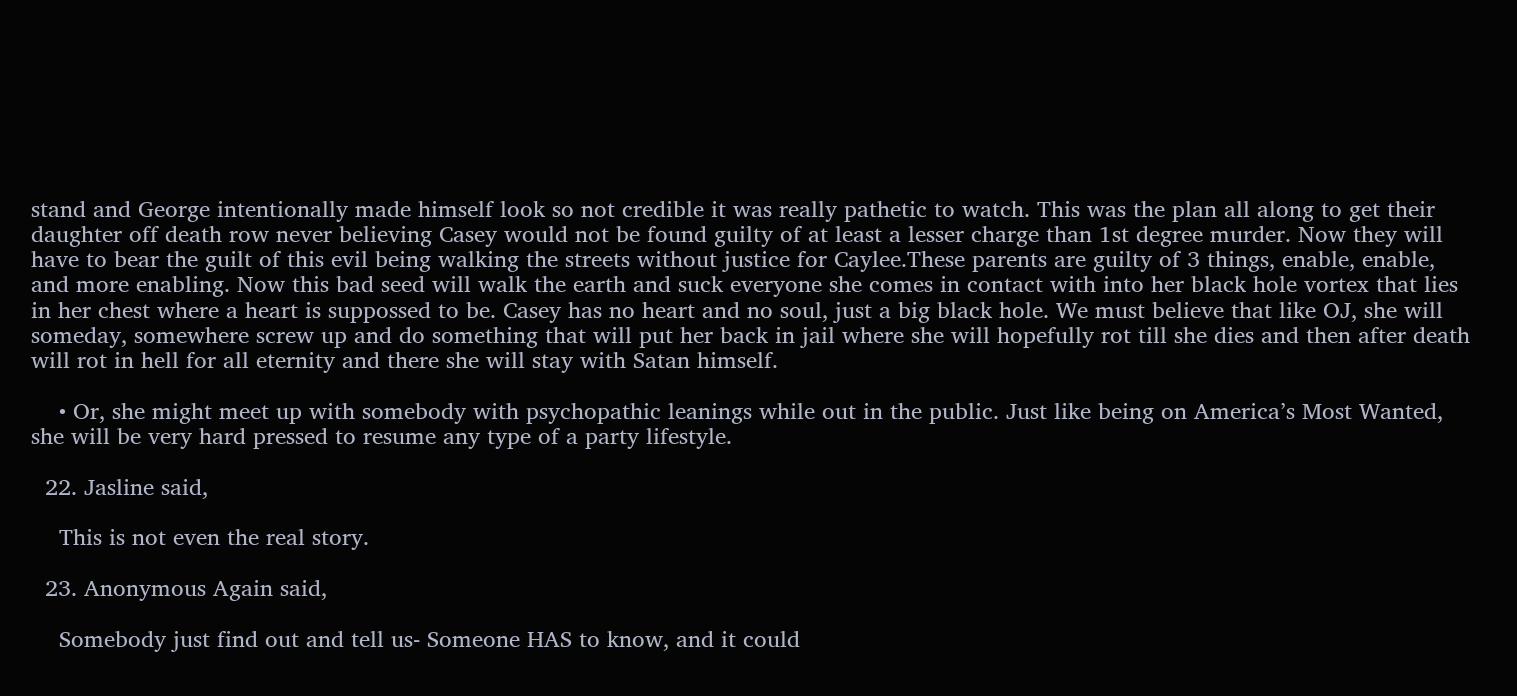stand and George intentionally made himself look so not credible it was really pathetic to watch. This was the plan all along to get their daughter off death row never believing Casey would not be found guilty of at least a lesser charge than 1st degree murder. Now they will have to bear the guilt of this evil being walking the streets without justice for Caylee.These parents are guilty of 3 things, enable, enable, and more enabling. Now this bad seed will walk the earth and suck everyone she comes in contact with into her black hole vortex that lies in her chest where a heart is suppossed to be. Casey has no heart and no soul, just a big black hole. We must believe that like OJ, she will someday, somewhere screw up and do something that will put her back in jail where she will hopefully rot till she dies and then after death will rot in hell for all eternity and there she will stay with Satan himself.

    • Or, she might meet up with somebody with psychopathic leanings while out in the public. Just like being on America’s Most Wanted, she will be very hard pressed to resume any type of a party lifestyle.

  22. Jasline said,

    This is not even the real story.

  23. Anonymous Again said,

    Somebody just find out and tell us- Someone HAS to know, and it could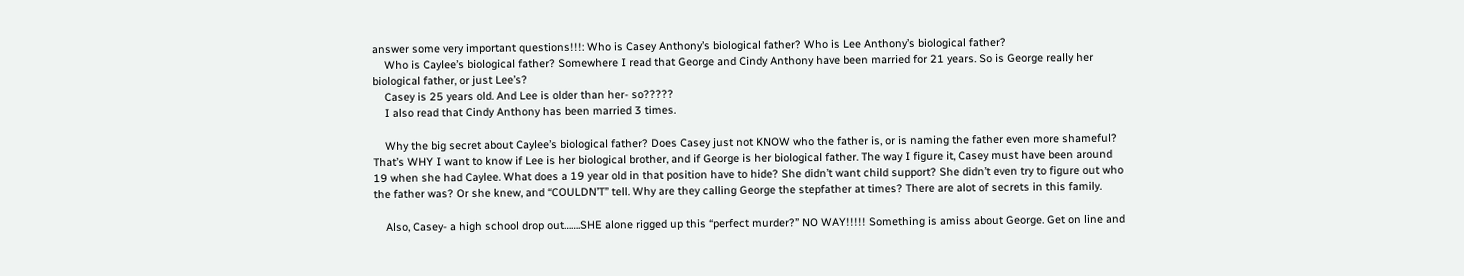answer some very important questions!!!: Who is Casey Anthony’s biological father? Who is Lee Anthony’s biological father?
    Who is Caylee’s biological father? Somewhere I read that George and Cindy Anthony have been married for 21 years. So is George really her biological father, or just Lee’s?
    Casey is 25 years old. And Lee is older than her- so?????
    I also read that Cindy Anthony has been married 3 times.

    Why the big secret about Caylee’s biological father? Does Casey just not KNOW who the father is, or is naming the father even more shameful? That’s WHY I want to know if Lee is her biological brother, and if George is her biological father. The way I figure it, Casey must have been around 19 when she had Caylee. What does a 19 year old in that position have to hide? She didn’t want child support? She didn’t even try to figure out who the father was? Or she knew, and “COULDN’T” tell. Why are they calling George the stepfather at times? There are alot of secrets in this family.

    Also, Casey- a high school drop out…….SHE alone rigged up this “perfect murder?” NO WAY!!!!! Something is amiss about George. Get on line and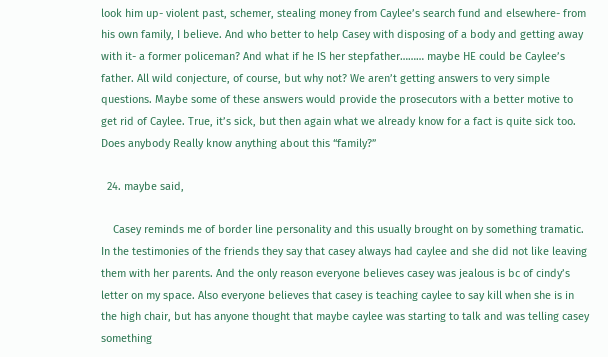look him up- violent past, schemer, stealing money from Caylee’s search fund and elsewhere- from his own family, I believe. And who better to help Casey with disposing of a body and getting away with it- a former policeman? And what if he IS her stepfather……… maybe HE could be Caylee’s father. All wild conjecture, of course, but why not? We aren’t getting answers to very simple questions. Maybe some of these answers would provide the prosecutors with a better motive to get rid of Caylee. True, it’s sick, but then again what we already know for a fact is quite sick too. Does anybody Really know anything about this “family?”

  24. maybe said,

    Casey reminds me of border line personality and this usually brought on by something tramatic. In the testimonies of the friends they say that casey always had caylee and she did not like leaving them with her parents. And the only reason everyone believes casey was jealous is bc of cindy’s letter on my space. Also everyone believes that casey is teaching caylee to say kill when she is in the high chair, but has anyone thought that maybe caylee was starting to talk and was telling casey something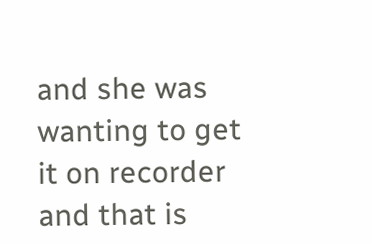and she was wanting to get it on recorder and that is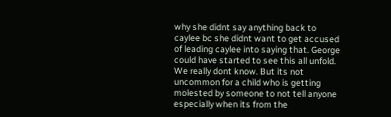why she didnt say anything back to caylee bc she didnt want to get accused of leading caylee into saying that. George could have started to see this all unfold. We really dont know. But its not uncommon for a child who is getting molested by someone to not tell anyone especially when its from the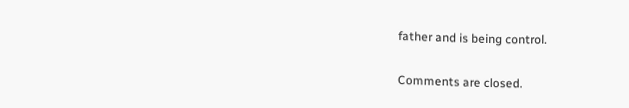father and is being control.

Comments are closed.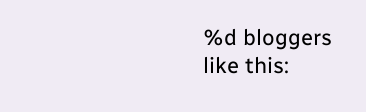%d bloggers like this: